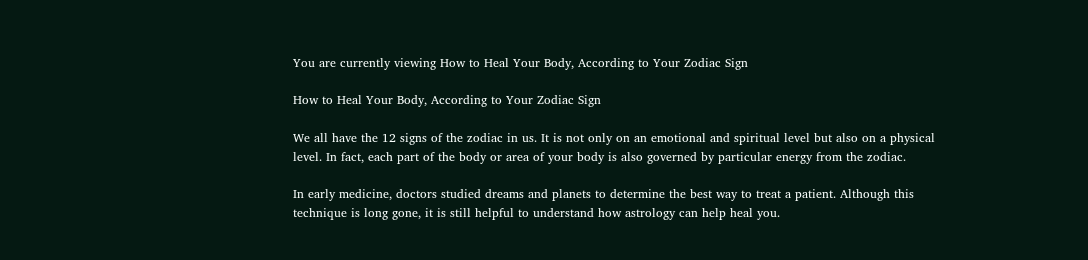You are currently viewing How to Heal Your Body, According to Your Zodiac Sign

How to Heal Your Body, According to Your Zodiac Sign

We all have the 12 signs of the zodiac in us. It is not only on an emotional and spiritual level but also on a physical level. In fact, each part of the body or area of your body is also governed by particular energy from the zodiac.

In early medicine, doctors studied dreams and planets to determine the best way to treat a patient. Although this technique is long gone, it is still helpful to understand how astrology can help heal you.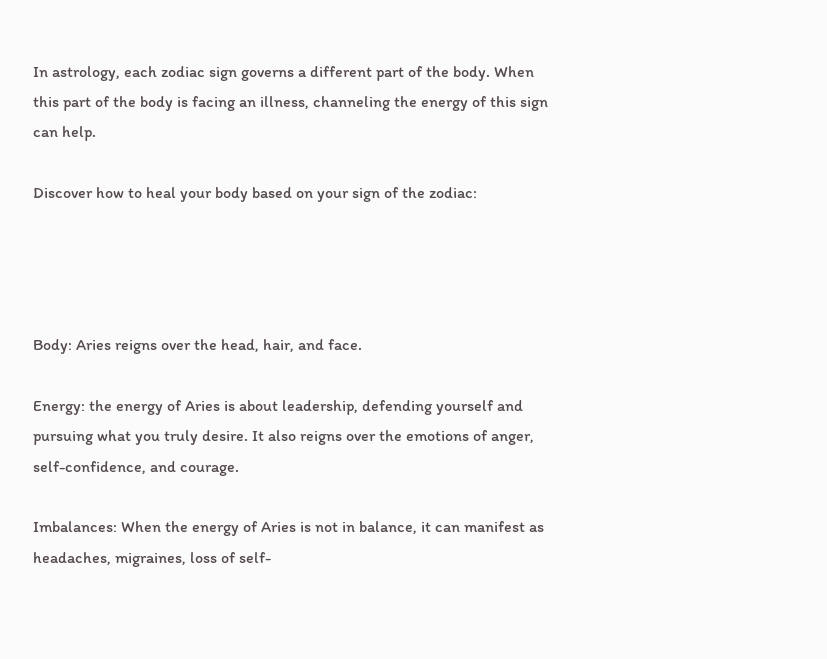In astrology, each zodiac sign governs a different part of the body. When this part of the body is facing an illness, channeling the energy of this sign can help.

Discover how to heal your body based on your sign of the zodiac:




Body: Aries reigns over the head, hair, and face.

Energy: the energy of Aries is about leadership, defending yourself and pursuing what you truly desire. It also reigns over the emotions of anger, self-confidence, and courage.

Imbalances: When the energy of Aries is not in balance, it can manifest as headaches, migraines, loss of self-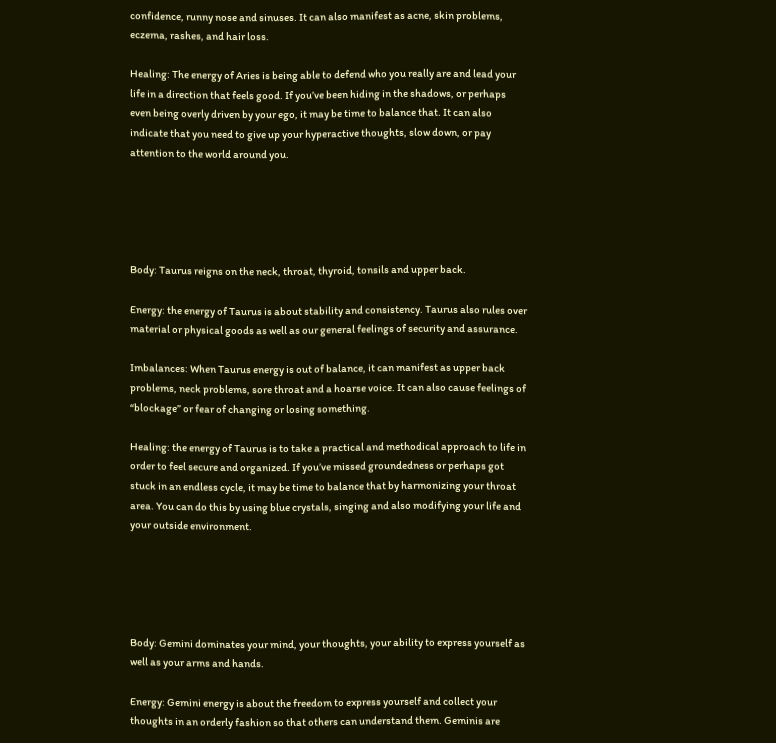confidence, runny nose and sinuses. It can also manifest as acne, skin problems, eczema, rashes, and hair loss.

Healing: The energy of Aries is being able to defend who you really are and lead your life in a direction that feels good. If you’ve been hiding in the shadows, or perhaps even being overly driven by your ego, it may be time to balance that. It can also indicate that you need to give up your hyperactive thoughts, slow down, or pay attention to the world around you.





Body: Taurus reigns on the neck, throat, thyroid, tonsils and upper back.

Energy: the energy of Taurus is about stability and consistency. Taurus also rules over material or physical goods as well as our general feelings of security and assurance.

Imbalances: When Taurus energy is out of balance, it can manifest as upper back problems, neck problems, sore throat and a hoarse voice. It can also cause feelings of “blockage” or fear of changing or losing something.

Healing: the energy of Taurus is to take a practical and methodical approach to life in order to feel secure and organized. If you’ve missed groundedness or perhaps got stuck in an endless cycle, it may be time to balance that by harmonizing your throat area. You can do this by using blue crystals, singing and also modifying your life and your outside environment.





Body: Gemini dominates your mind, your thoughts, your ability to express yourself as well as your arms and hands.

Energy: Gemini energy is about the freedom to express yourself and collect your thoughts in an orderly fashion so that others can understand them. Geminis are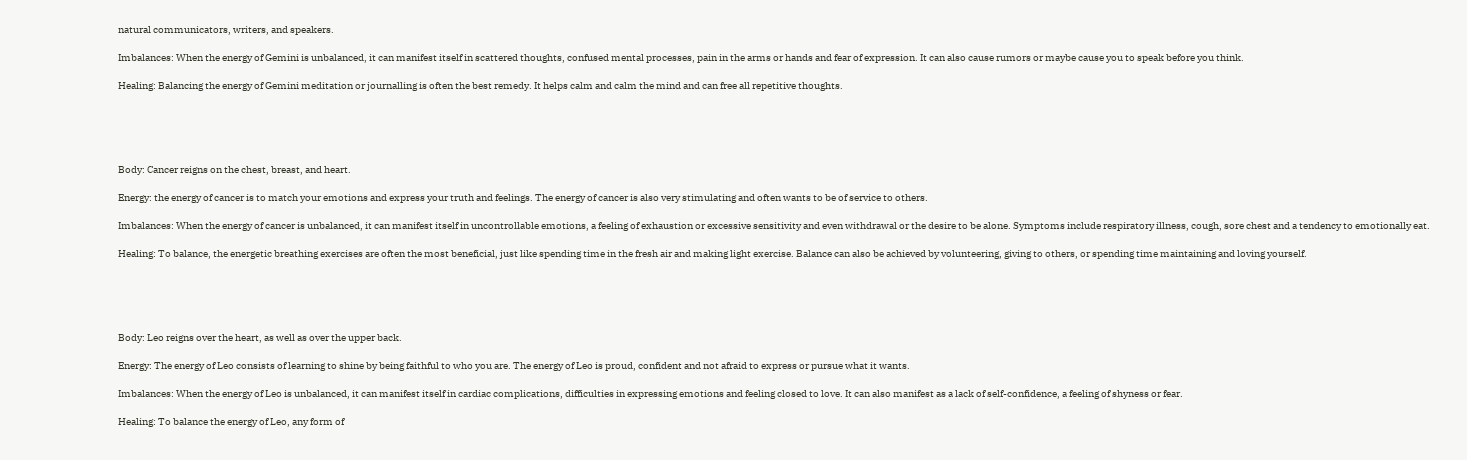natural communicators, writers, and speakers.

Imbalances: When the energy of Gemini is unbalanced, it can manifest itself in scattered thoughts, confused mental processes, pain in the arms or hands and fear of expression. It can also cause rumors or maybe cause you to speak before you think.

Healing: Balancing the energy of Gemini meditation or journalling is often the best remedy. It helps calm and calm the mind and can free all repetitive thoughts.





Body: Cancer reigns on the chest, breast, and heart.

Energy: the energy of cancer is to match your emotions and express your truth and feelings. The energy of cancer is also very stimulating and often wants to be of service to others.

Imbalances: When the energy of cancer is unbalanced, it can manifest itself in uncontrollable emotions, a feeling of exhaustion or excessive sensitivity and even withdrawal or the desire to be alone. Symptoms include respiratory illness, cough, sore chest and a tendency to emotionally eat.

Healing: To balance, the energetic breathing exercises are often the most beneficial, just like spending time in the fresh air and making light exercise. Balance can also be achieved by volunteering, giving to others, or spending time maintaining and loving yourself.





Body: Leo reigns over the heart, as well as over the upper back.

Energy: The energy of Leo consists of learning to shine by being faithful to who you are. The energy of Leo is proud, confident and not afraid to express or pursue what it wants.

Imbalances: When the energy of Leo is unbalanced, it can manifest itself in cardiac complications, difficulties in expressing emotions and feeling closed to love. It can also manifest as a lack of self-confidence, a feeling of shyness or fear.

Healing: To balance the energy of Leo, any form of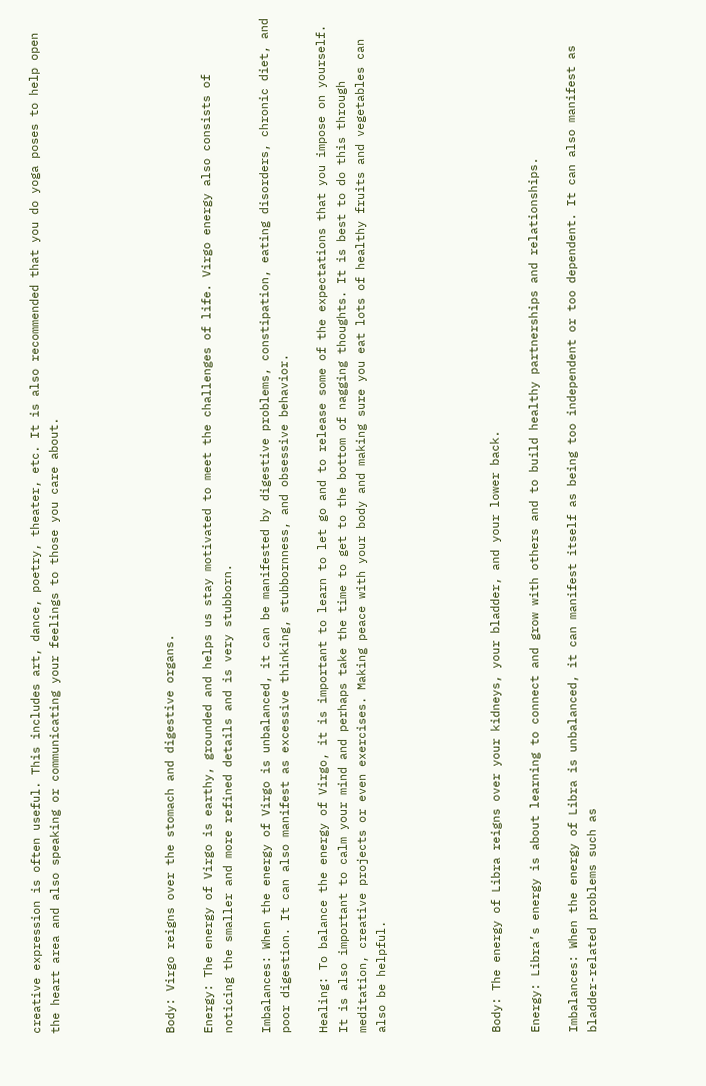creative expression is often useful. This includes art, dance, poetry, theater, etc. It is also recommended that you do yoga poses to help open the heart area and also speaking or communicating your feelings to those you care about.





Body: Virgo reigns over the stomach and digestive organs.

Energy: The energy of Virgo is earthy, grounded and helps us stay motivated to meet the challenges of life. Virgo energy also consists of noticing the smaller and more refined details and is very stubborn.

Imbalances: When the energy of Virgo is unbalanced, it can be manifested by digestive problems, constipation, eating disorders, chronic diet, and poor digestion. It can also manifest as excessive thinking, stubbornness, and obsessive behavior.

Healing: To balance the energy of Virgo, it is important to learn to let go and to release some of the expectations that you impose on yourself. It is also important to calm your mind and perhaps take the time to get to the bottom of nagging thoughts. It is best to do this through meditation, creative projects or even exercises. Making peace with your body and making sure you eat lots of healthy fruits and vegetables can also be helpful.





Body: The energy of Libra reigns over your kidneys, your bladder, and your lower back.

Energy: Libra’s energy is about learning to connect and grow with others and to build healthy partnerships and relationships.

Imbalances: When the energy of Libra is unbalanced, it can manifest itself as being too independent or too dependent. It can also manifest as bladder-related problems such as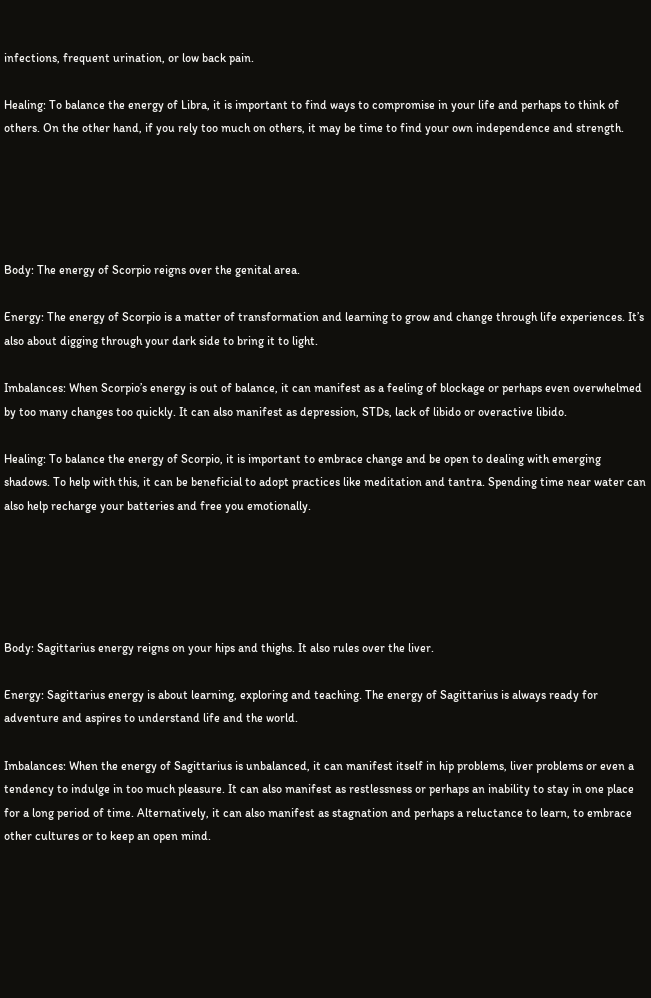infections, frequent urination, or low back pain.

Healing: To balance the energy of Libra, it is important to find ways to compromise in your life and perhaps to think of others. On the other hand, if you rely too much on others, it may be time to find your own independence and strength.





Body: The energy of Scorpio reigns over the genital area.

Energy: The energy of Scorpio is a matter of transformation and learning to grow and change through life experiences. It’s also about digging through your dark side to bring it to light.

Imbalances: When Scorpio’s energy is out of balance, it can manifest as a feeling of blockage or perhaps even overwhelmed by too many changes too quickly. It can also manifest as depression, STDs, lack of libido or overactive libido.

Healing: To balance the energy of Scorpio, it is important to embrace change and be open to dealing with emerging shadows. To help with this, it can be beneficial to adopt practices like meditation and tantra. Spending time near water can also help recharge your batteries and free you emotionally.





Body: Sagittarius energy reigns on your hips and thighs. It also rules over the liver.

Energy: Sagittarius energy is about learning, exploring and teaching. The energy of Sagittarius is always ready for adventure and aspires to understand life and the world.

Imbalances: When the energy of Sagittarius is unbalanced, it can manifest itself in hip problems, liver problems or even a tendency to indulge in too much pleasure. It can also manifest as restlessness or perhaps an inability to stay in one place for a long period of time. Alternatively, it can also manifest as stagnation and perhaps a reluctance to learn, to embrace other cultures or to keep an open mind.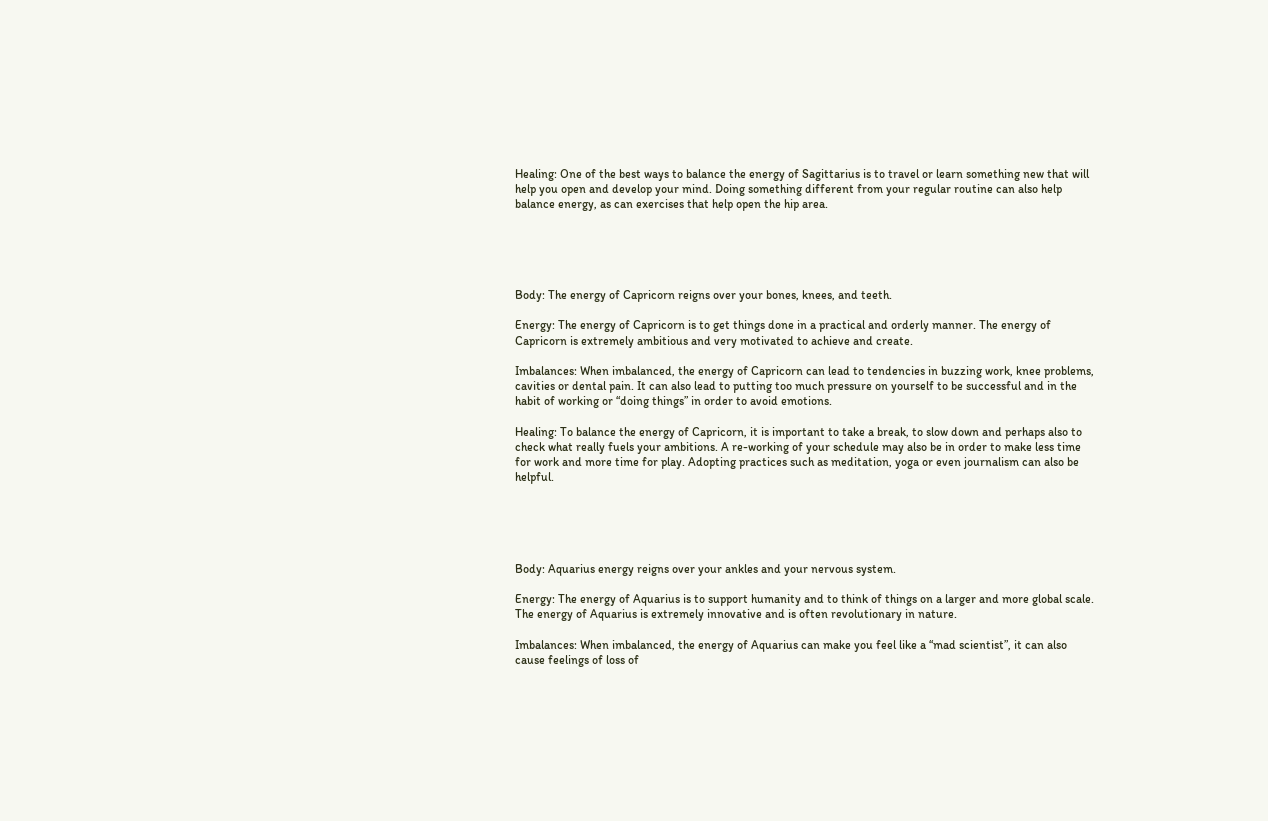Healing: One of the best ways to balance the energy of Sagittarius is to travel or learn something new that will help you open and develop your mind. Doing something different from your regular routine can also help balance energy, as can exercises that help open the hip area.





Body: The energy of Capricorn reigns over your bones, knees, and teeth.

Energy: The energy of Capricorn is to get things done in a practical and orderly manner. The energy of Capricorn is extremely ambitious and very motivated to achieve and create.

Imbalances: When imbalanced, the energy of Capricorn can lead to tendencies in buzzing work, knee problems, cavities or dental pain. It can also lead to putting too much pressure on yourself to be successful and in the habit of working or “doing things” in order to avoid emotions.

Healing: To balance the energy of Capricorn, it is important to take a break, to slow down and perhaps also to check what really fuels your ambitions. A re-working of your schedule may also be in order to make less time for work and more time for play. Adopting practices such as meditation, yoga or even journalism can also be helpful.





Body: Aquarius energy reigns over your ankles and your nervous system.

Energy: The energy of Aquarius is to support humanity and to think of things on a larger and more global scale. The energy of Aquarius is extremely innovative and is often revolutionary in nature.

Imbalances: When imbalanced, the energy of Aquarius can make you feel like a “mad scientist”, it can also cause feelings of loss of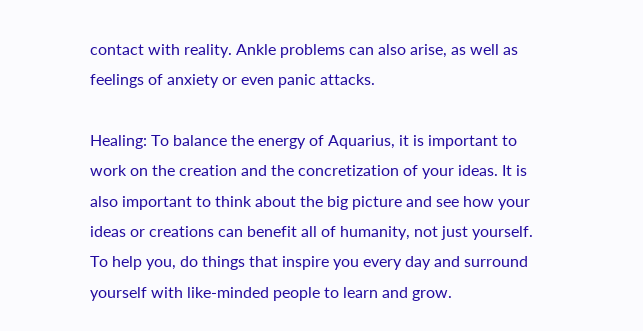contact with reality. Ankle problems can also arise, as well as feelings of anxiety or even panic attacks.

Healing: To balance the energy of Aquarius, it is important to work on the creation and the concretization of your ideas. It is also important to think about the big picture and see how your ideas or creations can benefit all of humanity, not just yourself. To help you, do things that inspire you every day and surround yourself with like-minded people to learn and grow.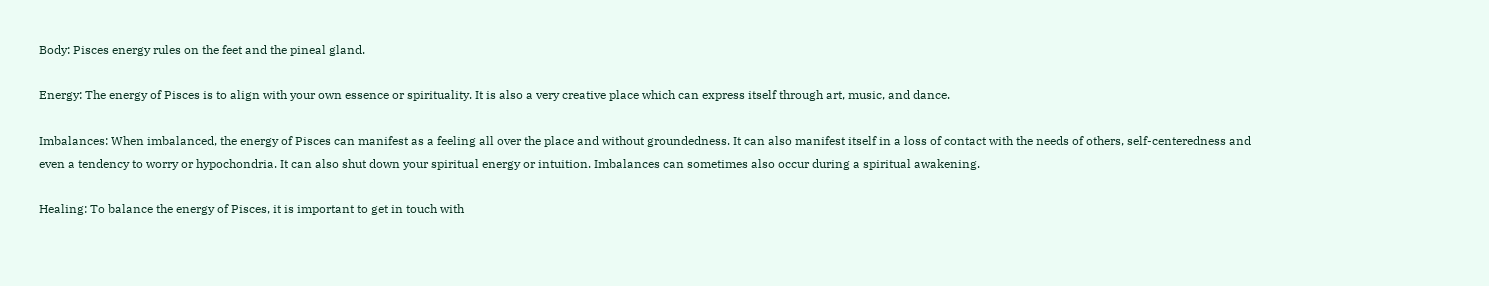Body: Pisces energy rules on the feet and the pineal gland.

Energy: The energy of Pisces is to align with your own essence or spirituality. It is also a very creative place which can express itself through art, music, and dance.

Imbalances: When imbalanced, the energy of Pisces can manifest as a feeling all over the place and without groundedness. It can also manifest itself in a loss of contact with the needs of others, self-centeredness and even a tendency to worry or hypochondria. It can also shut down your spiritual energy or intuition. Imbalances can sometimes also occur during a spiritual awakening.

Healing: To balance the energy of Pisces, it is important to get in touch with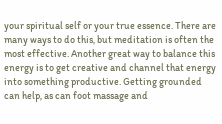your spiritual self or your true essence. There are many ways to do this, but meditation is often the most effective. Another great way to balance this energy is to get creative and channel that energy into something productive. Getting grounded can help, as can foot massage and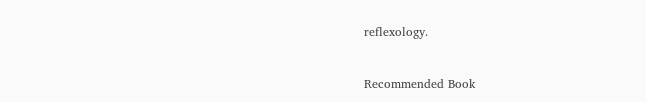reflexology.


Recommended Book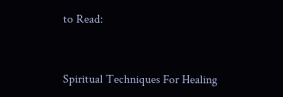to Read:


Spiritual Techniques For Healing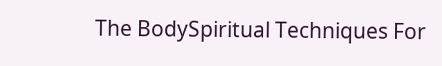The BodySpiritual Techniques For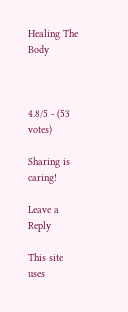Healing The Body



4.8/5 - (53 votes)

Sharing is caring!

Leave a Reply

This site uses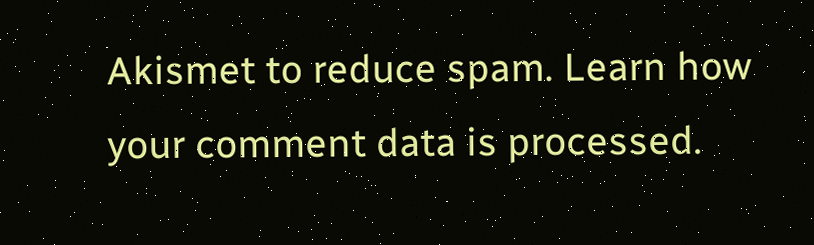Akismet to reduce spam. Learn how your comment data is processed.